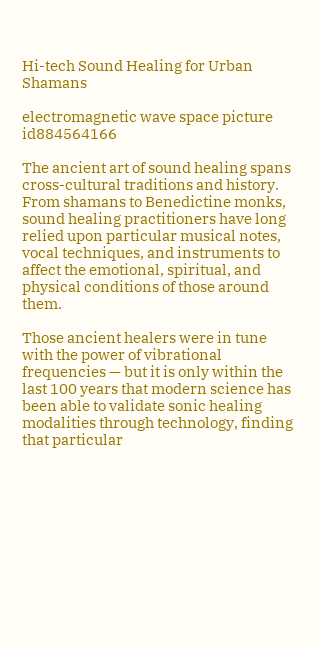Hi-tech Sound Healing for Urban Shamans

electromagnetic wave space picture id884564166

The ancient art of sound healing spans cross-cultural traditions and history. From shamans to Benedictine monks, sound healing practitioners have long relied upon particular musical notes, vocal techniques, and instruments to affect the emotional, spiritual, and physical conditions of those around them.

Those ancient healers were in tune with the power of vibrational frequencies — but it is only within the last 100 years that modern science has been able to validate sonic healing modalities through technology, finding that particular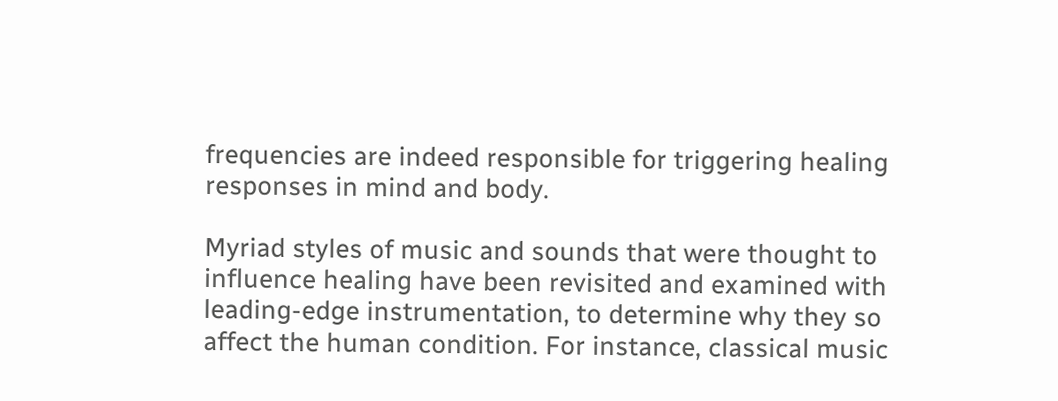frequencies are indeed responsible for triggering healing responses in mind and body.

Myriad styles of music and sounds that were thought to influence healing have been revisited and examined with leading-edge instrumentation, to determine why they so affect the human condition. For instance, classical music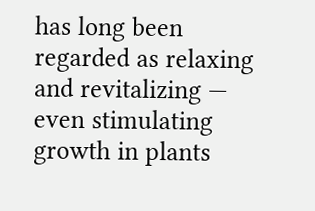has long been regarded as relaxing and revitalizing — even stimulating growth in plants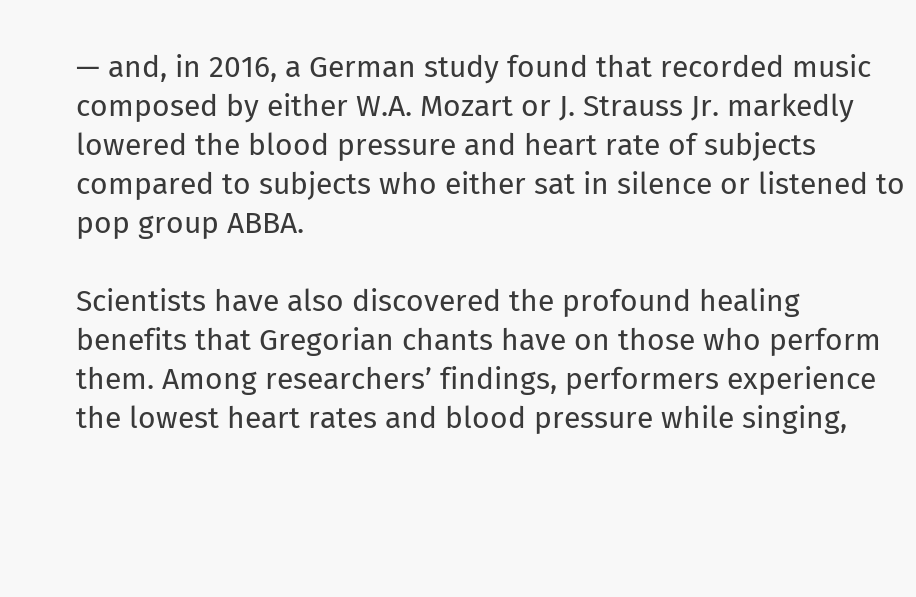— and, in 2016, a German study found that recorded music composed by either W.A. Mozart or J. Strauss Jr. markedly lowered the blood pressure and heart rate of subjects compared to subjects who either sat in silence or listened to pop group ABBA.

Scientists have also discovered the profound healing benefits that Gregorian chants have on those who perform them. Among researchers’ findings, performers experience the lowest heart rates and blood pressure while singing,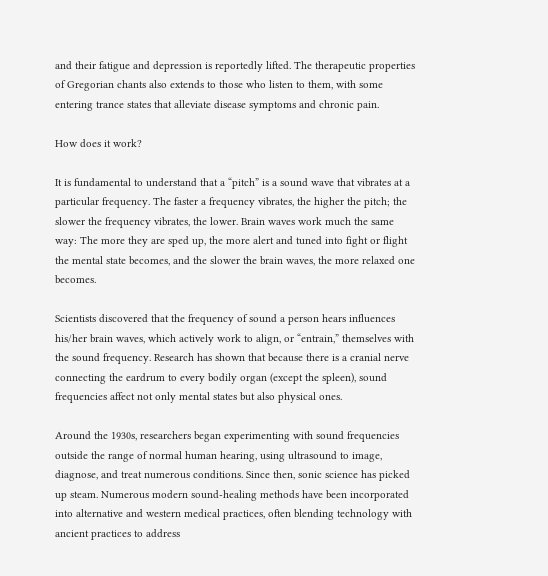and their fatigue and depression is reportedly lifted. The therapeutic properties of Gregorian chants also extends to those who listen to them, with some entering trance states that alleviate disease symptoms and chronic pain.

How does it work?

It is fundamental to understand that a “pitch” is a sound wave that vibrates at a particular frequency. The faster a frequency vibrates, the higher the pitch; the slower the frequency vibrates, the lower. Brain waves work much the same way: The more they are sped up, the more alert and tuned into fight or flight the mental state becomes, and the slower the brain waves, the more relaxed one becomes.

Scientists discovered that the frequency of sound a person hears influences his/her brain waves, which actively work to align, or “entrain,” themselves with the sound frequency. Research has shown that because there is a cranial nerve connecting the eardrum to every bodily organ (except the spleen), sound frequencies affect not only mental states but also physical ones.

Around the 1930s, researchers began experimenting with sound frequencies outside the range of normal human hearing, using ultrasound to image, diagnose, and treat numerous conditions. Since then, sonic science has picked up steam. Numerous modern sound-healing methods have been incorporated into alternative and western medical practices, often blending technology with ancient practices to address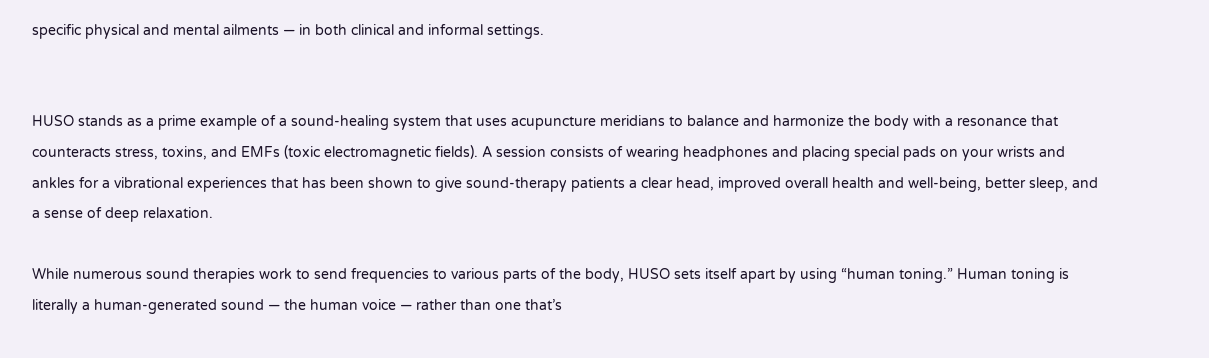specific physical and mental ailments — in both clinical and informal settings.


HUSO stands as a prime example of a sound-healing system that uses acupuncture meridians to balance and harmonize the body with a resonance that counteracts stress, toxins, and EMFs (toxic electromagnetic fields). A session consists of wearing headphones and placing special pads on your wrists and ankles for a vibrational experiences that has been shown to give sound-therapy patients a clear head, improved overall health and well-being, better sleep, and a sense of deep relaxation.

While numerous sound therapies work to send frequencies to various parts of the body, HUSO sets itself apart by using “human toning.” Human toning is literally a human-generated sound — the human voice — rather than one that’s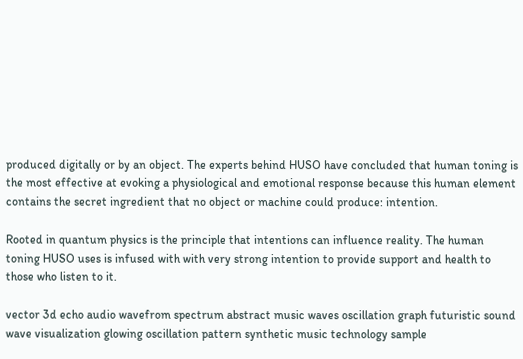produced digitally or by an object. The experts behind HUSO have concluded that human toning is the most effective at evoking a physiological and emotional response because this human element contains the secret ingredient that no object or machine could produce: intention.

Rooted in quantum physics is the principle that intentions can influence reality. The human toning HUSO uses is infused with with very strong intention to provide support and health to those who listen to it.

vector 3d echo audio wavefrom spectrum abstract music waves oscillation graph futuristic sound wave visualization glowing oscillation pattern synthetic music technology sample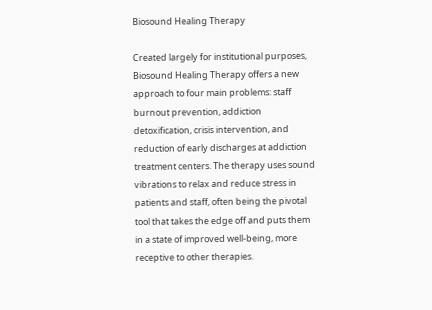Biosound Healing Therapy

Created largely for institutional purposes, Biosound Healing Therapy offers a new approach to four main problems: staff burnout prevention, addiction detoxification, crisis intervention, and reduction of early discharges at addiction treatment centers. The therapy uses sound vibrations to relax and reduce stress in patients and staff, often being the pivotal tool that takes the edge off and puts them in a state of improved well-being, more receptive to other therapies.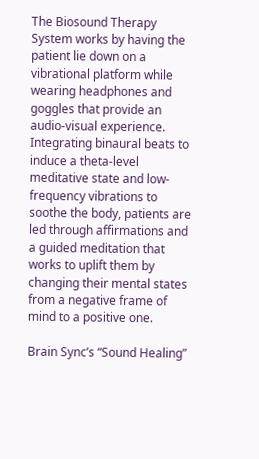The Biosound Therapy System works by having the patient lie down on a vibrational platform while wearing headphones and goggles that provide an audio-visual experience. Integrating binaural beats to induce a theta-level meditative state and low-frequency vibrations to soothe the body, patients are led through affirmations and a guided meditation that works to uplift them by changing their mental states from a negative frame of mind to a positive one.

Brain Sync’s “Sound Healing”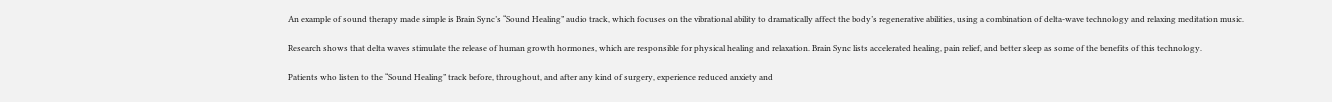An example of sound therapy made simple is Brain Sync’s “Sound Healing” audio track, which focuses on the vibrational ability to dramatically affect the body’s regenerative abilities, using a combination of delta-wave technology and relaxing meditation music.

Research shows that delta waves stimulate the release of human growth hormones, which are responsible for physical healing and relaxation. Brain Sync lists accelerated healing, pain relief, and better sleep as some of the benefits of this technology.

Patients who listen to the “Sound Healing” track before, throughout, and after any kind of surgery, experience reduced anxiety and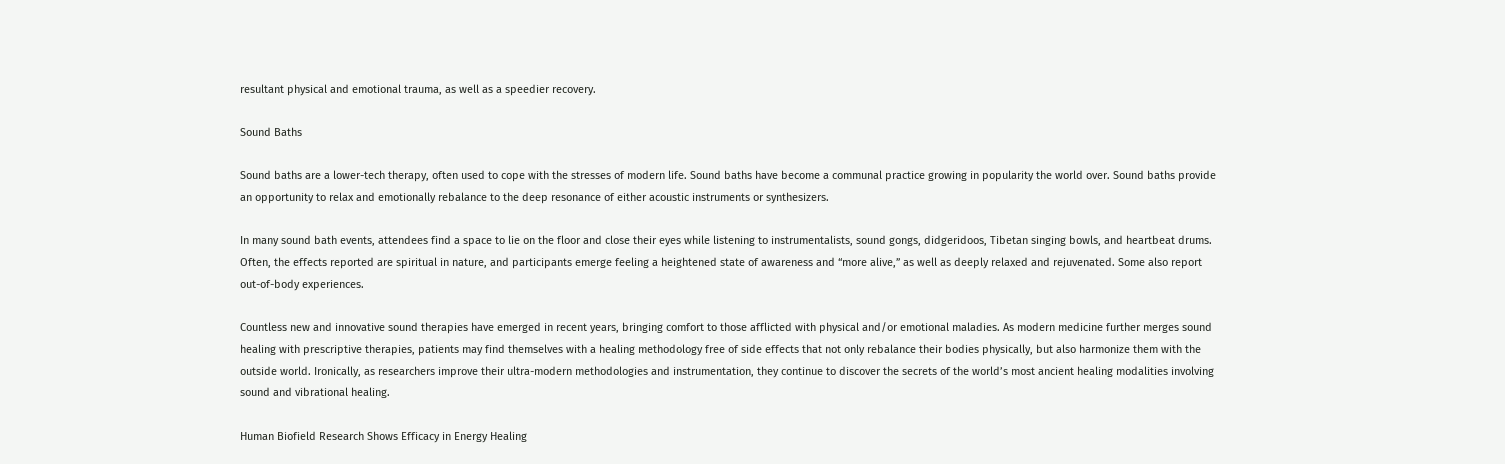resultant physical and emotional trauma, as well as a speedier recovery.

Sound Baths

Sound baths are a lower-tech therapy, often used to cope with the stresses of modern life. Sound baths have become a communal practice growing in popularity the world over. Sound baths provide an opportunity to relax and emotionally rebalance to the deep resonance of either acoustic instruments or synthesizers.

In many sound bath events, attendees find a space to lie on the floor and close their eyes while listening to instrumentalists, sound gongs, didgeridoos, Tibetan singing bowls, and heartbeat drums. Often, the effects reported are spiritual in nature, and participants emerge feeling a heightened state of awareness and “more alive,” as well as deeply relaxed and rejuvenated. Some also report out-of-body experiences.

Countless new and innovative sound therapies have emerged in recent years, bringing comfort to those afflicted with physical and/or emotional maladies. As modern medicine further merges sound healing with prescriptive therapies, patients may find themselves with a healing methodology free of side effects that not only rebalance their bodies physically, but also harmonize them with the outside world. Ironically, as researchers improve their ultra-modern methodologies and instrumentation, they continue to discover the secrets of the world’s most ancient healing modalities involving sound and vibrational healing.

Human Biofield Research Shows Efficacy in Energy Healing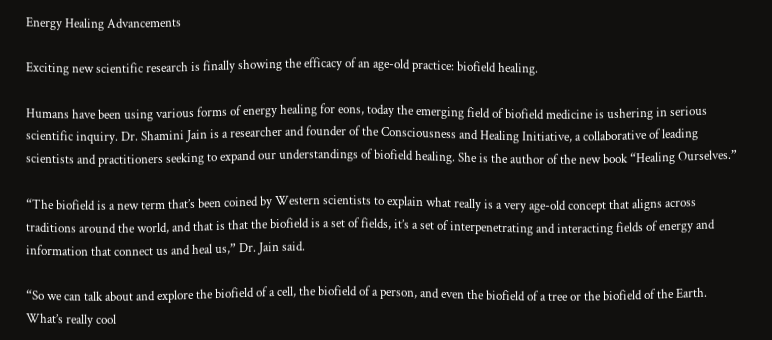Energy Healing Advancements

Exciting new scientific research is finally showing the efficacy of an age-old practice: biofield healing.

Humans have been using various forms of energy healing for eons, today the emerging field of biofield medicine is ushering in serious scientific inquiry. Dr. Shamini Jain is a researcher and founder of the Consciousness and Healing Initiative, a collaborative of leading scientists and practitioners seeking to expand our understandings of biofield healing. She is the author of the new book “Healing Ourselves.”

“The biofield is a new term that’s been coined by Western scientists to explain what really is a very age-old concept that aligns across traditions around the world, and that is that the biofield is a set of fields, it’s a set of interpenetrating and interacting fields of energy and information that connect us and heal us,” Dr. Jain said.

“So we can talk about and explore the biofield of a cell, the biofield of a person, and even the biofield of a tree or the biofield of the Earth. What’s really cool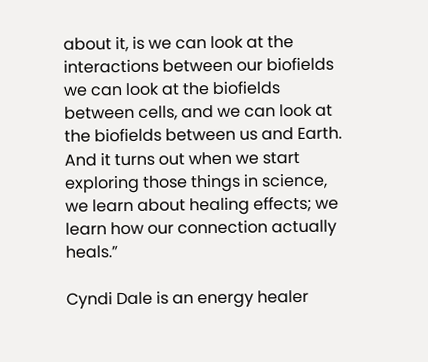about it, is we can look at the interactions between our biofields we can look at the biofields between cells, and we can look at the biofields between us and Earth. And it turns out when we start exploring those things in science, we learn about healing effects; we learn how our connection actually heals.”

Cyndi Dale is an energy healer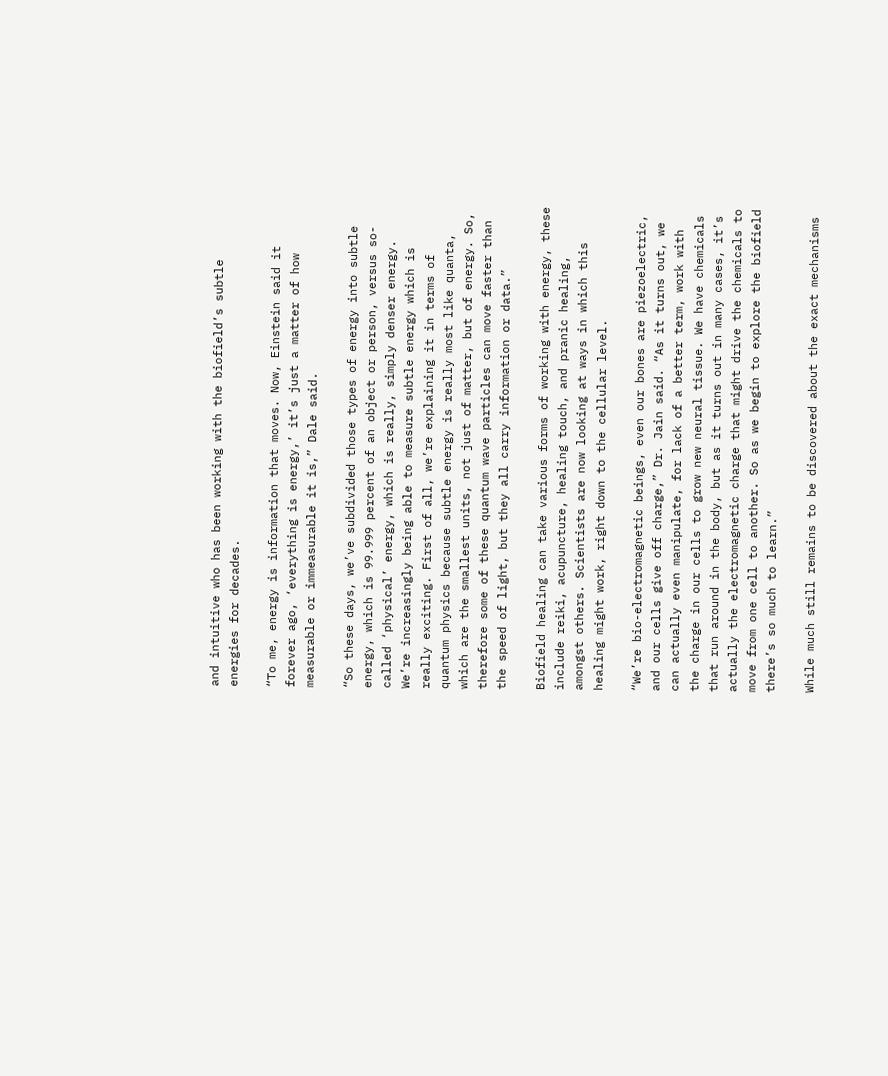and intuitive who has been working with the biofield’s subtle energies for decades.

“To me, energy is information that moves. Now, Einstein said it forever ago, ‘everything is energy,’ it’s just a matter of how measurable or immeasurable it is,” Dale said.

“So these days, we’ve subdivided those types of energy into subtle energy, which is 99.999 percent of an object or person, versus so-called ‘physical’ energy, which is really, simply denser energy. We’re increasingly being able to measure subtle energy which is really exciting. First of all, we’re explaining it in terms of quantum physics because subtle energy is really most like quanta, which are the smallest units, not just of matter, but of energy. So, therefore some of these quantum wave particles can move faster than the speed of light, but they all carry information or data.”

Biofield healing can take various forms of working with energy, these include reiki, acupuncture, healing touch, and pranic healing, amongst others. Scientists are now looking at ways in which this healing might work, right down to the cellular level.

“We’re bio-electromagnetic beings, even our bones are piezoelectric, and our cells give off charge,” Dr. Jain said. “As it turns out, we can actually even manipulate, for lack of a better term, work with the charge in our cells to grow new neural tissue. We have chemicals that run around in the body, but as it turns out in many cases, it’s actually the electromagnetic charge that might drive the chemicals to move from one cell to another. So as we begin to explore the biofield there’s so much to learn.”

While much still remains to be discovered about the exact mechanisms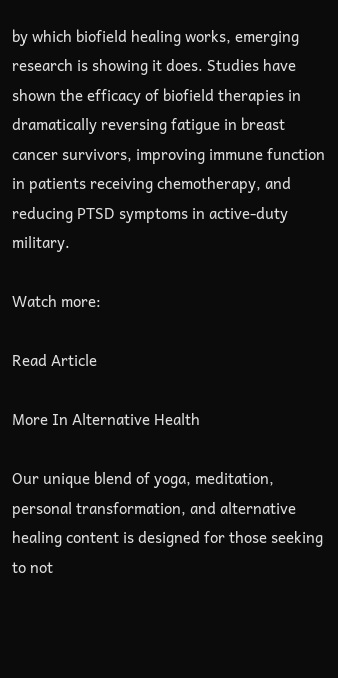by which biofield healing works, emerging research is showing it does. Studies have shown the efficacy of biofield therapies in dramatically reversing fatigue in breast cancer survivors, improving immune function in patients receiving chemotherapy, and reducing PTSD symptoms in active-duty military.

Watch more:

Read Article

More In Alternative Health

Our unique blend of yoga, meditation, personal transformation, and alternative healing content is designed for those seeking to not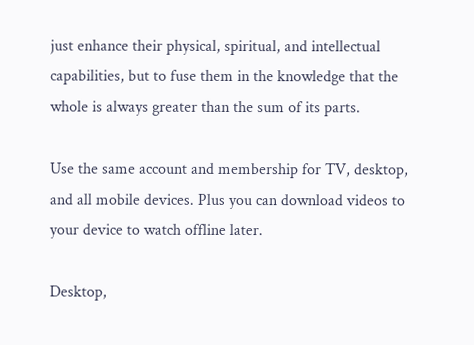just enhance their physical, spiritual, and intellectual capabilities, but to fuse them in the knowledge that the whole is always greater than the sum of its parts.

Use the same account and membership for TV, desktop, and all mobile devices. Plus you can download videos to your device to watch offline later.

Desktop,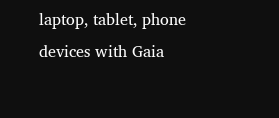laptop, tablet, phone devices with Gaia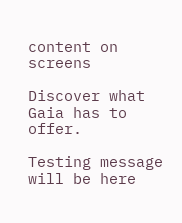content on screens

Discover what Gaia has to offer.

Testing message will be here